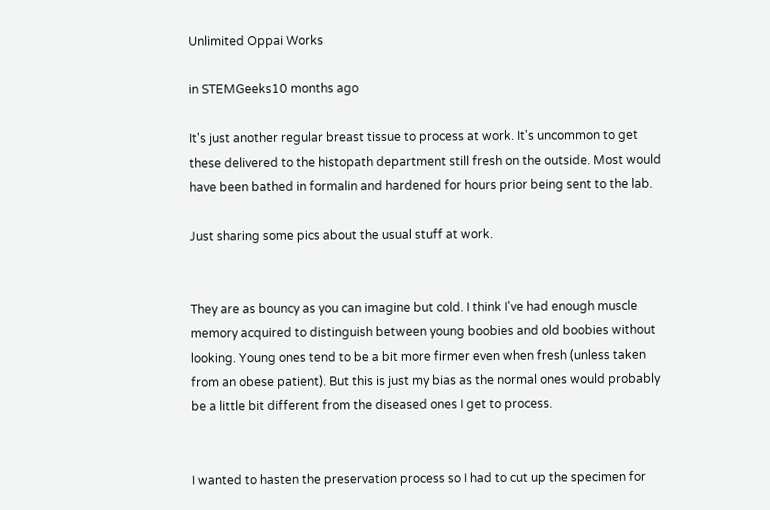Unlimited Oppai Works

in STEMGeeks10 months ago

It's just another regular breast tissue to process at work. It's uncommon to get these delivered to the histopath department still fresh on the outside. Most would have been bathed in formalin and hardened for hours prior being sent to the lab.

Just sharing some pics about the usual stuff at work.


They are as bouncy as you can imagine but cold. I think I've had enough muscle memory acquired to distinguish between young boobies and old boobies without looking. Young ones tend to be a bit more firmer even when fresh (unless taken from an obese patient). But this is just my bias as the normal ones would probably be a little bit different from the diseased ones I get to process.


I wanted to hasten the preservation process so I had to cut up the specimen for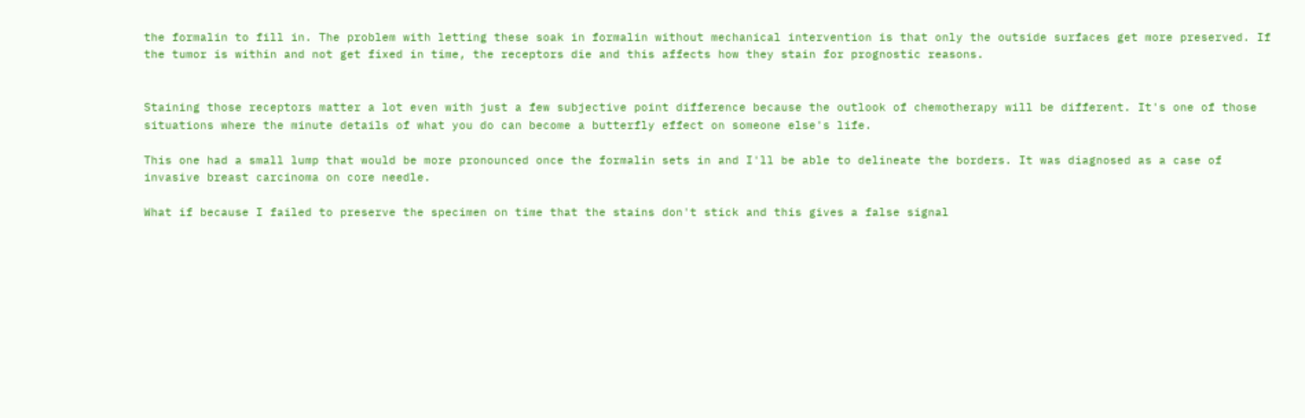the formalin to fill in. The problem with letting these soak in formalin without mechanical intervention is that only the outside surfaces get more preserved. If the tumor is within and not get fixed in time, the receptors die and this affects how they stain for prognostic reasons.


Staining those receptors matter a lot even with just a few subjective point difference because the outlook of chemotherapy will be different. It's one of those situations where the minute details of what you do can become a butterfly effect on someone else's life.

This one had a small lump that would be more pronounced once the formalin sets in and I'll be able to delineate the borders. It was diagnosed as a case of invasive breast carcinoma on core needle.

What if because I failed to preserve the specimen on time that the stains don't stick and this gives a false signal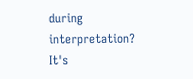during interpretation? It's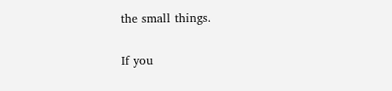the small things.

If you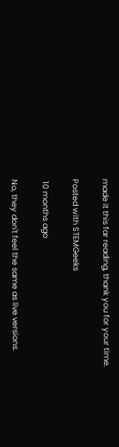made it this far reading, thank you for your time.

Posted with STEMGeeks

 10 months ago

No, they don't feel the same as live versions.